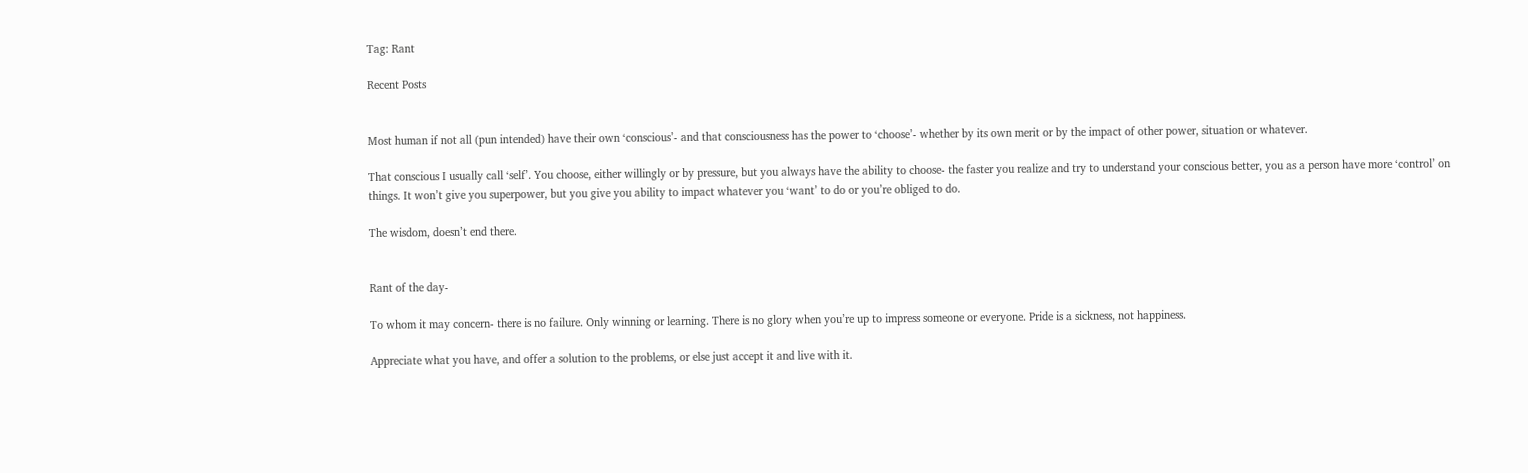Tag: Rant

Recent Posts


Most human if not all (pun intended) have their own ‘conscious’- and that consciousness has the power to ‘choose’- whether by its own merit or by the impact of other power, situation or whatever.

That conscious I usually call ‘self’. You choose, either willingly or by pressure, but you always have the ability to choose- the faster you realize and try to understand your conscious better, you as a person have more ‘control’ on things. It won’t give you superpower, but you give you ability to impact whatever you ‘want’ to do or you’re obliged to do.

The wisdom, doesn’t end there.


Rant of the day-

To whom it may concern- there is no failure. Only winning or learning. There is no glory when you’re up to impress someone or everyone. Pride is a sickness, not happiness.

Appreciate what you have, and offer a solution to the problems, or else just accept it and live with it.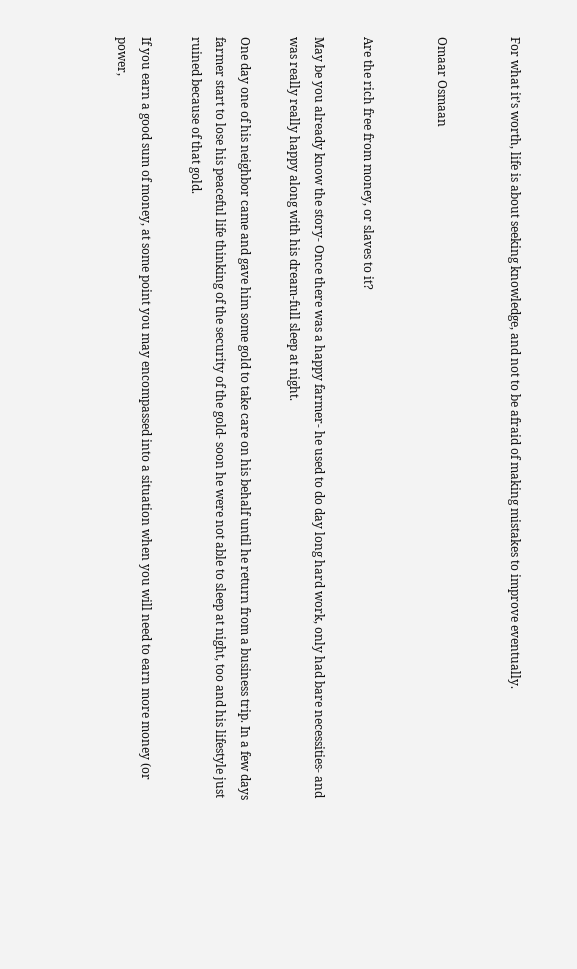For what it’s worth, life is about seeking knowledge, and not to be afraid of making mistakes to improve eventually.


Omaar Osmaan


Are the rich free from money, or slaves to it?

May be you already know the story- Once there was a happy farmer- he used to do day long hard work, only had bare necessities- and was really really happy along with his dream-full sleep at night.

One day one of his neighbor came and gave him some gold to take care on his behalf until he return from a business trip. In a few days farmer start to lose his peaceful life thinking of the security of the gold- soon he were not able to sleep at night, too and his lifestyle just ruined because of that gold.

If you earn a good sum of money, at some point you may encompassed into a situation when you will need to earn more money (or power,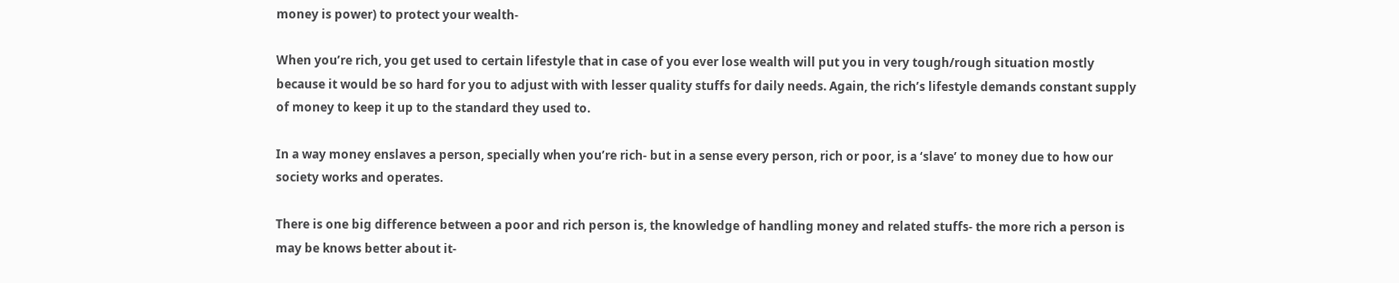money is power) to protect your wealth-

When you’re rich, you get used to certain lifestyle that in case of you ever lose wealth will put you in very tough/rough situation mostly because it would be so hard for you to adjust with with lesser quality stuffs for daily needs. Again, the rich’s lifestyle demands constant supply of money to keep it up to the standard they used to.

In a way money enslaves a person, specially when you’re rich- but in a sense every person, rich or poor, is a ‘slave’ to money due to how our society works and operates.

There is one big difference between a poor and rich person is, the knowledge of handling money and related stuffs- the more rich a person is may be knows better about it-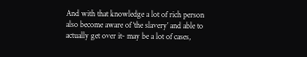And with that knowledge a lot of rich person also become aware of ‘the slavery’ and able to actually get over it- may be a lot of cases,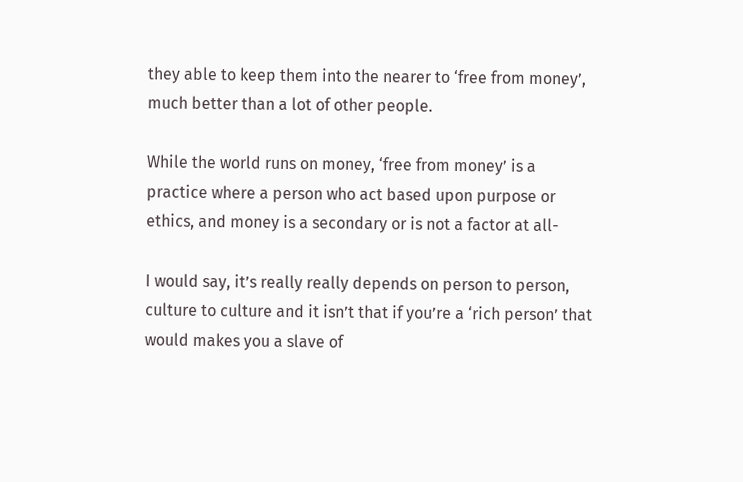they able to keep them into the nearer to ‘free from money’, much better than a lot of other people.

While the world runs on money, ‘free from money’ is a practice where a person who act based upon purpose or ethics, and money is a secondary or is not a factor at all-

I would say, it’s really really depends on person to person, culture to culture and it isn’t that if you’re a ‘rich person’ that would makes you a slave of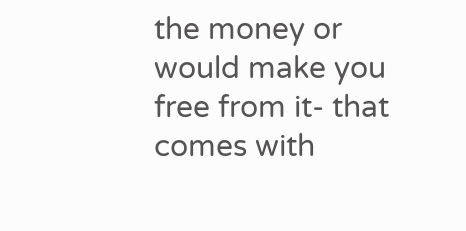the money or would make you free from it- that comes with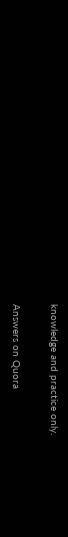knowledge and practice only.

Answers on Quora